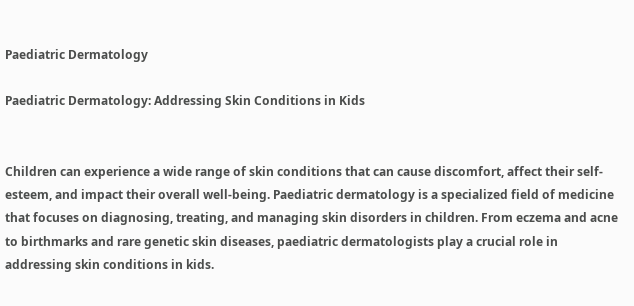Paediatric Dermatology

Paediatric Dermatology: Addressing Skin Conditions in Kids


Children can experience a wide range of skin conditions that can cause discomfort, affect their self-esteem, and impact their overall well-being. Paediatric dermatology is a specialized field of medicine that focuses on diagnosing, treating, and managing skin disorders in children. From eczema and acne to birthmarks and rare genetic skin diseases, paediatric dermatologists play a crucial role in addressing skin conditions in kids.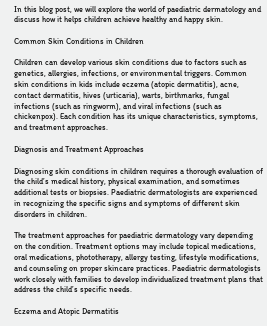In this blog post, we will explore the world of paediatric dermatology and discuss how it helps children achieve healthy and happy skin.

Common Skin Conditions in Children

Children can develop various skin conditions due to factors such as genetics, allergies, infections, or environmental triggers. Common skin conditions in kids include eczema (atopic dermatitis), acne, contact dermatitis, hives (urticaria), warts, birthmarks, fungal infections (such as ringworm), and viral infections (such as chickenpox). Each condition has its unique characteristics, symptoms, and treatment approaches.

Diagnosis and Treatment Approaches

Diagnosing skin conditions in children requires a thorough evaluation of the child’s medical history, physical examination, and sometimes additional tests or biopsies. Paediatric dermatologists are experienced in recognizing the specific signs and symptoms of different skin disorders in children.

The treatment approaches for paediatric dermatology vary depending on the condition. Treatment options may include topical medications, oral medications, phototherapy, allergy testing, lifestyle modifications, and counseling on proper skincare practices. Paediatric dermatologists work closely with families to develop individualized treatment plans that address the child’s specific needs.

Eczema and Atopic Dermatitis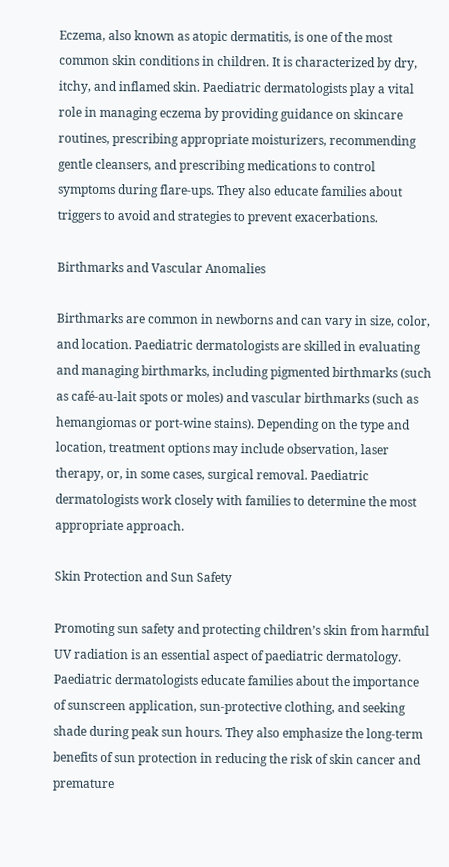Eczema, also known as atopic dermatitis, is one of the most common skin conditions in children. It is characterized by dry, itchy, and inflamed skin. Paediatric dermatologists play a vital role in managing eczema by providing guidance on skincare routines, prescribing appropriate moisturizers, recommending gentle cleansers, and prescribing medications to control symptoms during flare-ups. They also educate families about triggers to avoid and strategies to prevent exacerbations.

Birthmarks and Vascular Anomalies

Birthmarks are common in newborns and can vary in size, color, and location. Paediatric dermatologists are skilled in evaluating and managing birthmarks, including pigmented birthmarks (such as café-au-lait spots or moles) and vascular birthmarks (such as hemangiomas or port-wine stains). Depending on the type and location, treatment options may include observation, laser therapy, or, in some cases, surgical removal. Paediatric dermatologists work closely with families to determine the most appropriate approach.

Skin Protection and Sun Safety

Promoting sun safety and protecting children’s skin from harmful UV radiation is an essential aspect of paediatric dermatology. Paediatric dermatologists educate families about the importance of sunscreen application, sun-protective clothing, and seeking shade during peak sun hours. They also emphasize the long-term benefits of sun protection in reducing the risk of skin cancer and premature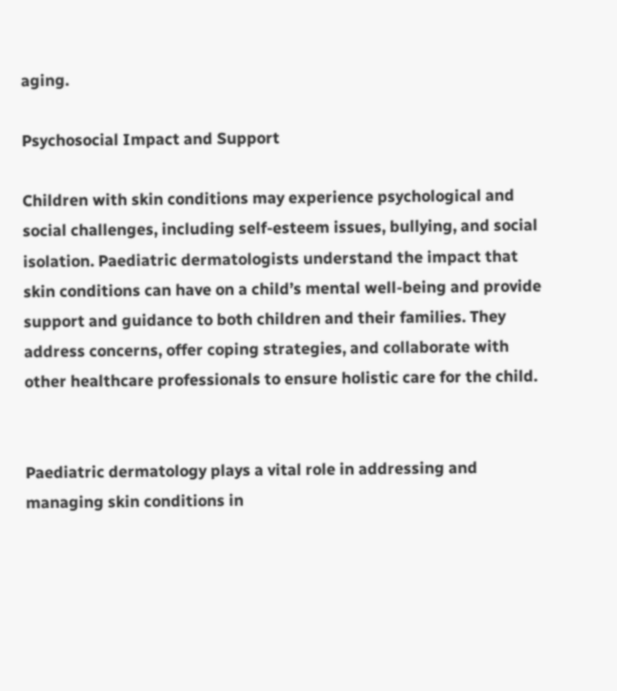aging.

Psychosocial Impact and Support

Children with skin conditions may experience psychological and social challenges, including self-esteem issues, bullying, and social isolation. Paediatric dermatologists understand the impact that skin conditions can have on a child’s mental well-being and provide support and guidance to both children and their families. They address concerns, offer coping strategies, and collaborate with other healthcare professionals to ensure holistic care for the child.


Paediatric dermatology plays a vital role in addressing and managing skin conditions in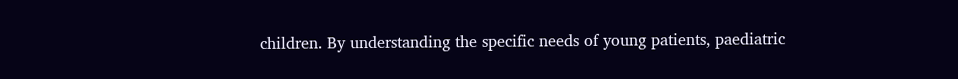children. By understanding the specific needs of young patients, paediatric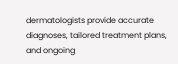dermatologists provide accurate diagnoses, tailored treatment plans, and ongoing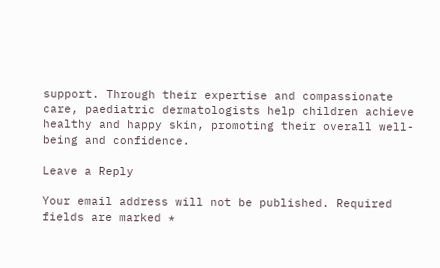support. Through their expertise and compassionate care, paediatric dermatologists help children achieve healthy and happy skin, promoting their overall well-being and confidence.

Leave a Reply

Your email address will not be published. Required fields are marked *